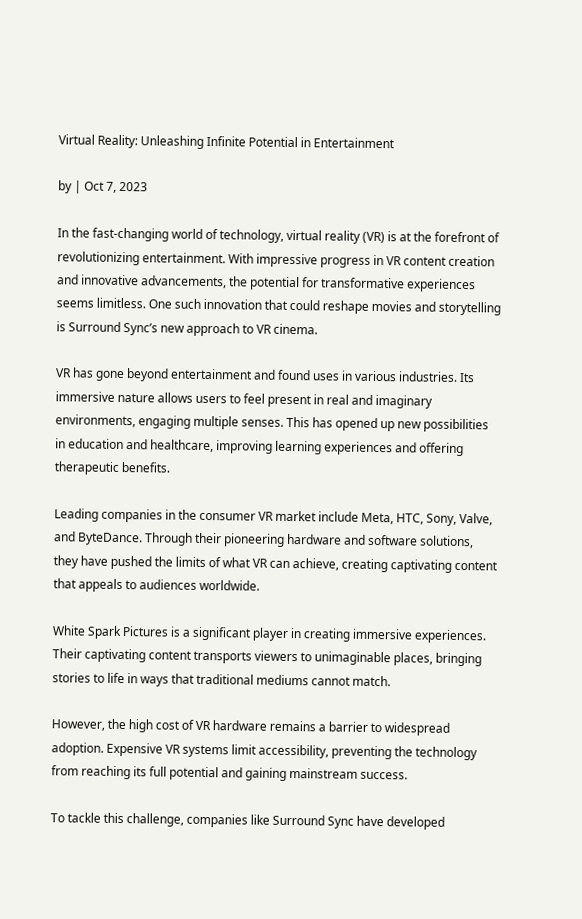Virtual Reality: Unleashing Infinite Potential in Entertainment

by | Oct 7, 2023

In the fast-changing world of technology, virtual reality (VR) is at the forefront of revolutionizing entertainment. With impressive progress in VR content creation and innovative advancements, the potential for transformative experiences seems limitless. One such innovation that could reshape movies and storytelling is Surround Sync’s new approach to VR cinema.

VR has gone beyond entertainment and found uses in various industries. Its immersive nature allows users to feel present in real and imaginary environments, engaging multiple senses. This has opened up new possibilities in education and healthcare, improving learning experiences and offering therapeutic benefits.

Leading companies in the consumer VR market include Meta, HTC, Sony, Valve, and ByteDance. Through their pioneering hardware and software solutions, they have pushed the limits of what VR can achieve, creating captivating content that appeals to audiences worldwide.

White Spark Pictures is a significant player in creating immersive experiences. Their captivating content transports viewers to unimaginable places, bringing stories to life in ways that traditional mediums cannot match.

However, the high cost of VR hardware remains a barrier to widespread adoption. Expensive VR systems limit accessibility, preventing the technology from reaching its full potential and gaining mainstream success.

To tackle this challenge, companies like Surround Sync have developed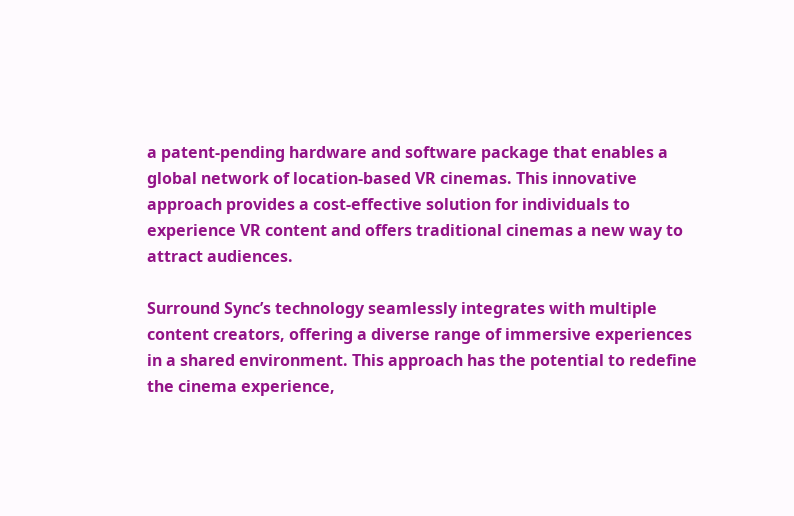a patent-pending hardware and software package that enables a global network of location-based VR cinemas. This innovative approach provides a cost-effective solution for individuals to experience VR content and offers traditional cinemas a new way to attract audiences.

Surround Sync’s technology seamlessly integrates with multiple content creators, offering a diverse range of immersive experiences in a shared environment. This approach has the potential to redefine the cinema experience,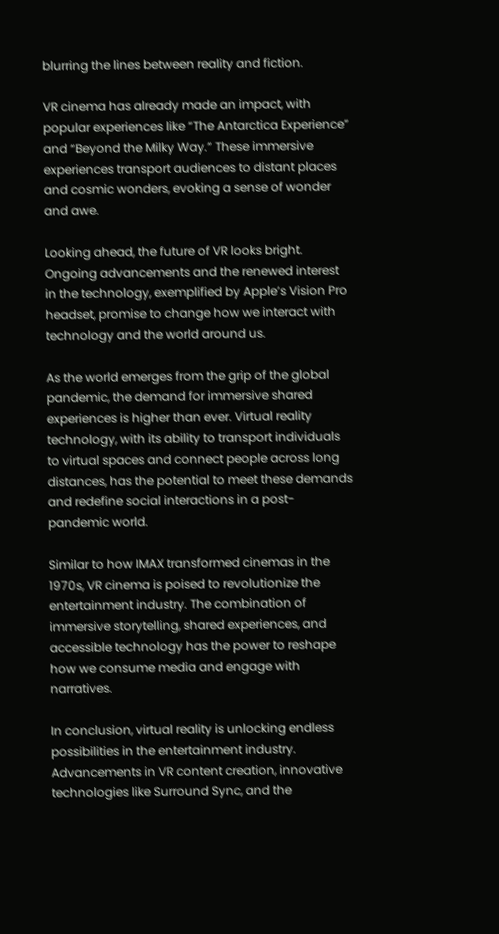blurring the lines between reality and fiction.

VR cinema has already made an impact, with popular experiences like “The Antarctica Experience” and “Beyond the Milky Way.” These immersive experiences transport audiences to distant places and cosmic wonders, evoking a sense of wonder and awe.

Looking ahead, the future of VR looks bright. Ongoing advancements and the renewed interest in the technology, exemplified by Apple’s Vision Pro headset, promise to change how we interact with technology and the world around us.

As the world emerges from the grip of the global pandemic, the demand for immersive shared experiences is higher than ever. Virtual reality technology, with its ability to transport individuals to virtual spaces and connect people across long distances, has the potential to meet these demands and redefine social interactions in a post-pandemic world.

Similar to how IMAX transformed cinemas in the 1970s, VR cinema is poised to revolutionize the entertainment industry. The combination of immersive storytelling, shared experiences, and accessible technology has the power to reshape how we consume media and engage with narratives.

In conclusion, virtual reality is unlocking endless possibilities in the entertainment industry. Advancements in VR content creation, innovative technologies like Surround Sync, and the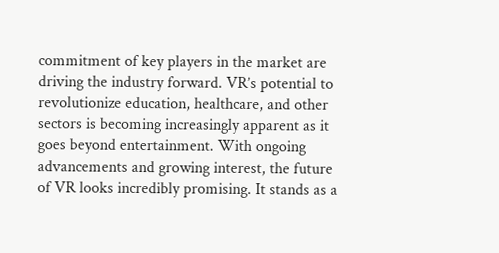commitment of key players in the market are driving the industry forward. VR’s potential to revolutionize education, healthcare, and other sectors is becoming increasingly apparent as it goes beyond entertainment. With ongoing advancements and growing interest, the future of VR looks incredibly promising. It stands as a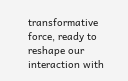transformative force, ready to reshape our interaction with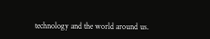technology and the world around us.